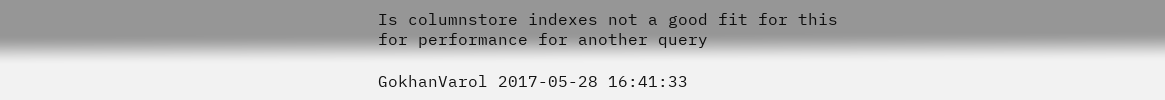Is columnstore indexes not a good fit for this for performance for another query

GokhanVarol 2017-05-28 16:41:33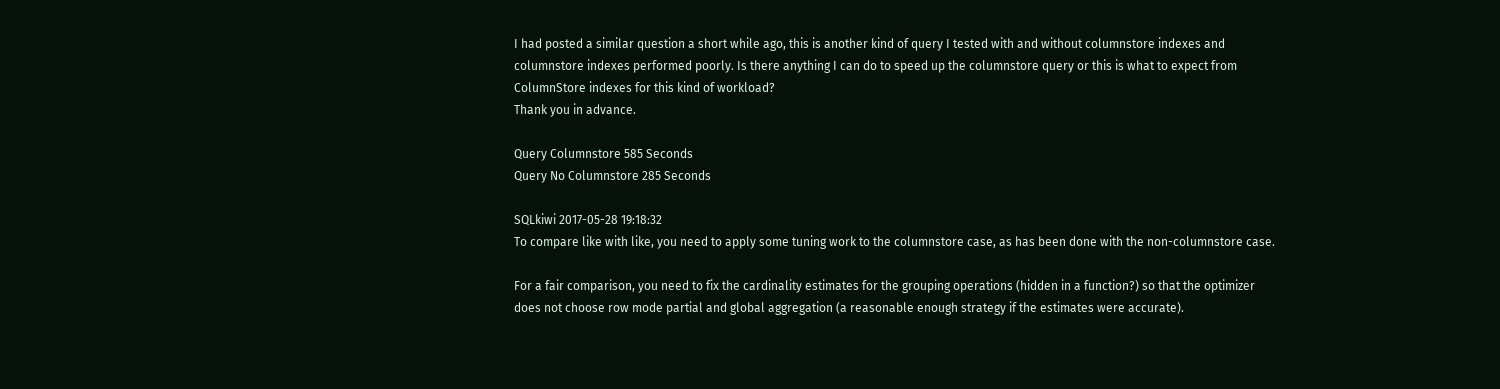I had posted a similar question a short while ago, this is another kind of query I tested with and without columnstore indexes and columnstore indexes performed poorly. Is there anything I can do to speed up the columnstore query or this is what to expect from ColumnStore indexes for this kind of workload?
Thank you in advance.

Query Columnstore 585 Seconds
Query No Columnstore 285 Seconds

SQLkiwi 2017-05-28 19:18:32
To compare like with like, you need to apply some tuning work to the columnstore case, as has been done with the non-columnstore case.

For a fair comparison, you need to fix the cardinality estimates for the grouping operations (hidden in a function?) so that the optimizer does not choose row mode partial and global aggregation (a reasonable enough strategy if the estimates were accurate).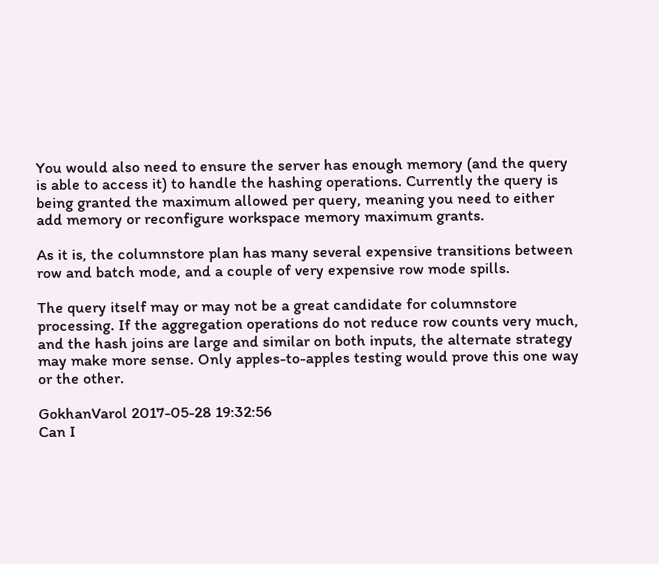You would also need to ensure the server has enough memory (and the query is able to access it) to handle the hashing operations. Currently the query is being granted the maximum allowed per query, meaning you need to either add memory or reconfigure workspace memory maximum grants.

As it is, the columnstore plan has many several expensive transitions between row and batch mode, and a couple of very expensive row mode spills.

The query itself may or may not be a great candidate for columnstore processing. If the aggregation operations do not reduce row counts very much, and the hash joins are large and similar on both inputs, the alternate strategy may make more sense. Only apples-to-apples testing would prove this one way or the other.

GokhanVarol 2017-05-28 19:32:56
Can I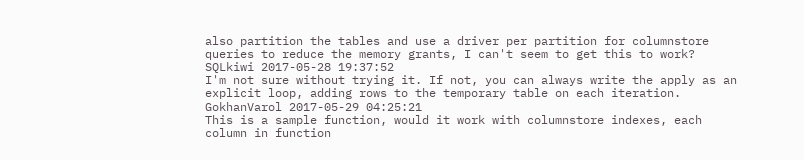also partition the tables and use a driver per partition for columnstore queries to reduce the memory grants, I can't seem to get this to work?
SQLkiwi 2017-05-28 19:37:52
I'm not sure without trying it. If not, you can always write the apply as an explicit loop, adding rows to the temporary table on each iteration.
GokhanVarol 2017-05-29 04:25:21
This is a sample function, would it work with columnstore indexes, each column in function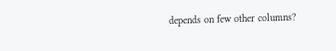depends on few other columns?